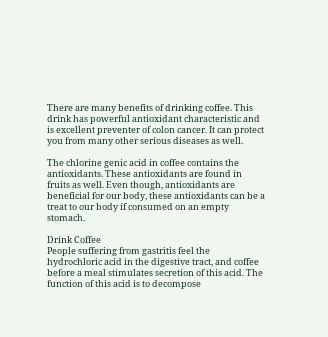There are many benefits of drinking coffee. This drink has powerful antioxidant characteristic and is excellent preventer of colon cancer. It can protect you from many other serious diseases as well.

The chlorine genic acid in coffee contains the antioxidants. These antioxidants are found in fruits as well. Even though, antioxidants are beneficial for our body, these antioxidants can be a treat to our body if consumed on an empty stomach.

Drink Coffee
People suffering from gastritis feel the hydrochloric acid in the digestive tract, and coffee before a meal stimulates secretion of this acid. The function of this acid is to decompose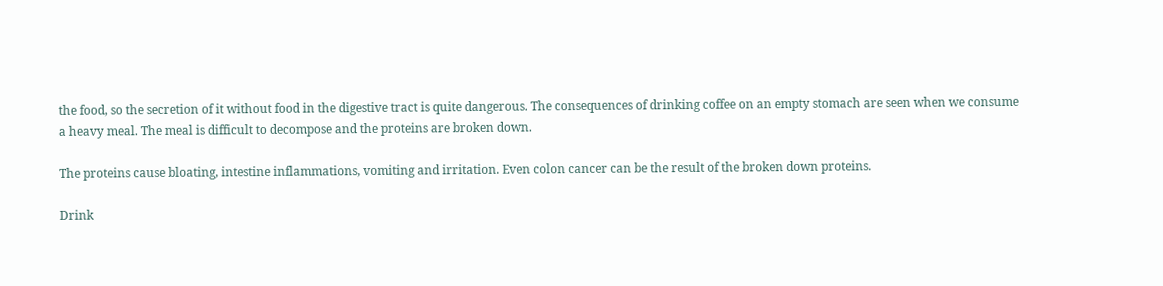the food, so the secretion of it without food in the digestive tract is quite dangerous. The consequences of drinking coffee on an empty stomach are seen when we consume a heavy meal. The meal is difficult to decompose and the proteins are broken down.

The proteins cause bloating, intestine inflammations, vomiting and irritation. Even colon cancer can be the result of the broken down proteins.

Drink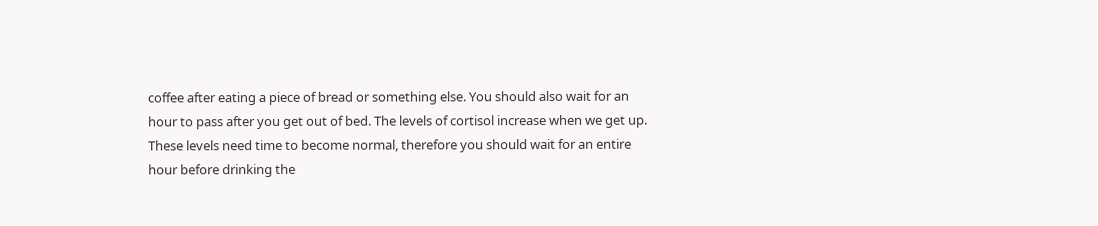coffee after eating a piece of bread or something else. You should also wait for an hour to pass after you get out of bed. The levels of cortisol increase when we get up. These levels need time to become normal, therefore you should wait for an entire hour before drinking the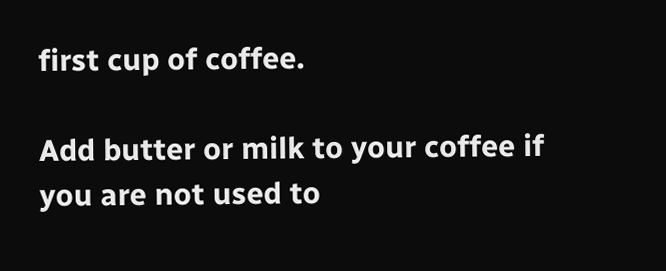first cup of coffee.

Add butter or milk to your coffee if you are not used to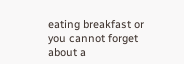eating breakfast or you cannot forget about a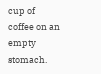cup of coffee on an empty stomach.